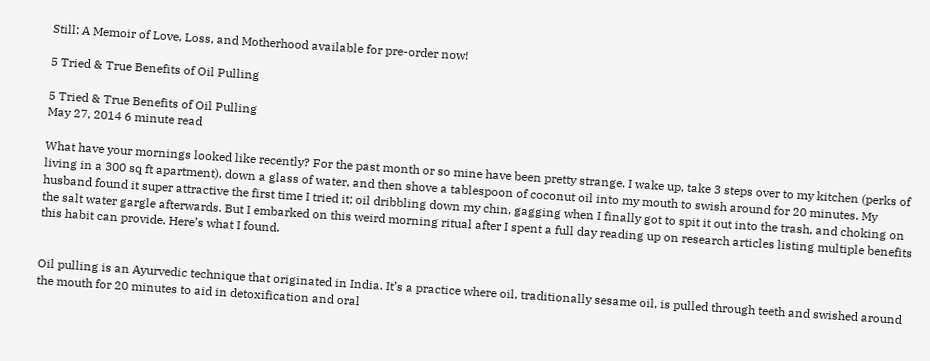Still: A Memoir of Love, Loss, and Motherhood available for pre-order now!

5 Tried & True Benefits of Oil Pulling

5 Tried & True Benefits of Oil Pulling
May 27, 2014 6 minute read

What have your mornings looked like recently? For the past month or so mine have been pretty strange. I wake up, take 3 steps over to my kitchen (perks of living in a 300 sq ft apartment), down a glass of water, and then shove a tablespoon of coconut oil into my mouth to swish around for 20 minutes. My husband found it super attractive the first time I tried it; oil dribbling down my chin, gagging when I finally got to spit it out into the trash, and choking on the salt water gargle afterwards. But I embarked on this weird morning ritual after I spent a full day reading up on research articles listing multiple benefits this habit can provide. Here’s what I found.


Oil pulling is an Ayurvedic technique that originated in India. It’s a practice where oil, traditionally sesame oil, is pulled through teeth and swished around the mouth for 20 minutes to aid in detoxification and oral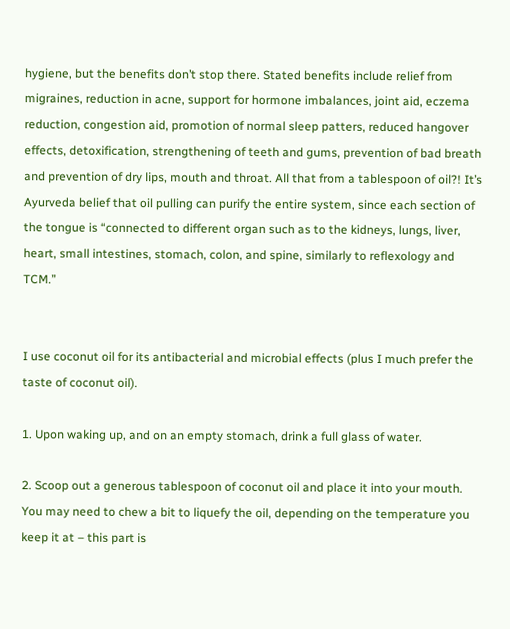hygiene, but the benefits don’t stop there. Stated benefits include relief from migraines, reduction in acne, support for hormone imbalances, joint aid, eczema reduction, congestion aid, promotion of normal sleep patters, reduced hangover effects, detoxification, strengthening of teeth and gums, prevention of bad breath and prevention of dry lips, mouth and throat. All that from a tablespoon of oil?! It’s Ayurveda belief that oil pulling can purify the entire system, since each section of the tongue is “connected to different organ such as to the kidneys, lungs, liver, heart, small intestines, stomach, colon, and spine, similarly to reflexology and TCM.”


I use coconut oil for its antibacterial and microbial effects (plus I much prefer the taste of coconut oil).

1. Upon waking up, and on an empty stomach, drink a full glass of water.

2. Scoop out a generous tablespoon of coconut oil and place it into your mouth. You may need to chew a bit to liquefy the oil, depending on the temperature you keep it at – this part is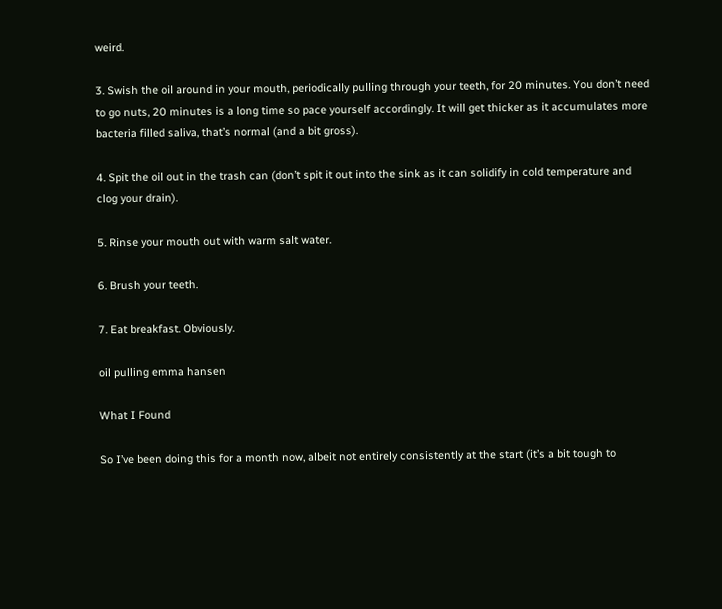weird.

3. Swish the oil around in your mouth, periodically pulling through your teeth, for 20 minutes. You don’t need to go nuts, 20 minutes is a long time so pace yourself accordingly. It will get thicker as it accumulates more bacteria filled saliva, that’s normal (and a bit gross).

4. Spit the oil out in the trash can (don’t spit it out into the sink as it can solidify in cold temperature and clog your drain).

5. Rinse your mouth out with warm salt water.

6. Brush your teeth.

7. Eat breakfast. Obviously.

oil pulling emma hansen

What I Found

So I’ve been doing this for a month now, albeit not entirely consistently at the start (it’s a bit tough to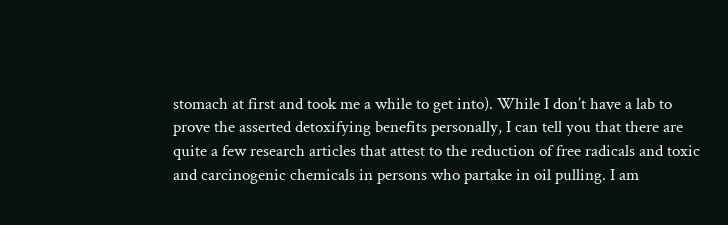stomach at first and took me a while to get into). While I don’t have a lab to prove the asserted detoxifying benefits personally, I can tell you that there are quite a few research articles that attest to the reduction of free radicals and toxic and carcinogenic chemicals in persons who partake in oil pulling. I am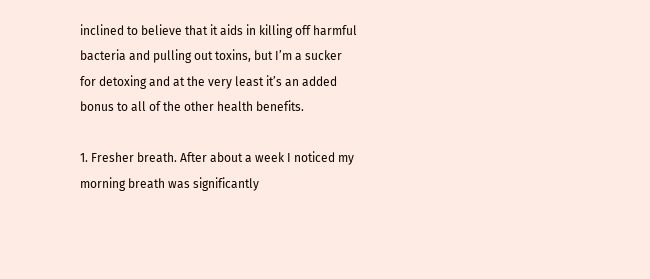inclined to believe that it aids in killing off harmful bacteria and pulling out toxins, but I’m a sucker for detoxing and at the very least it’s an added bonus to all of the other health benefits.

1. Fresher breath. After about a week I noticed my morning breath was significantly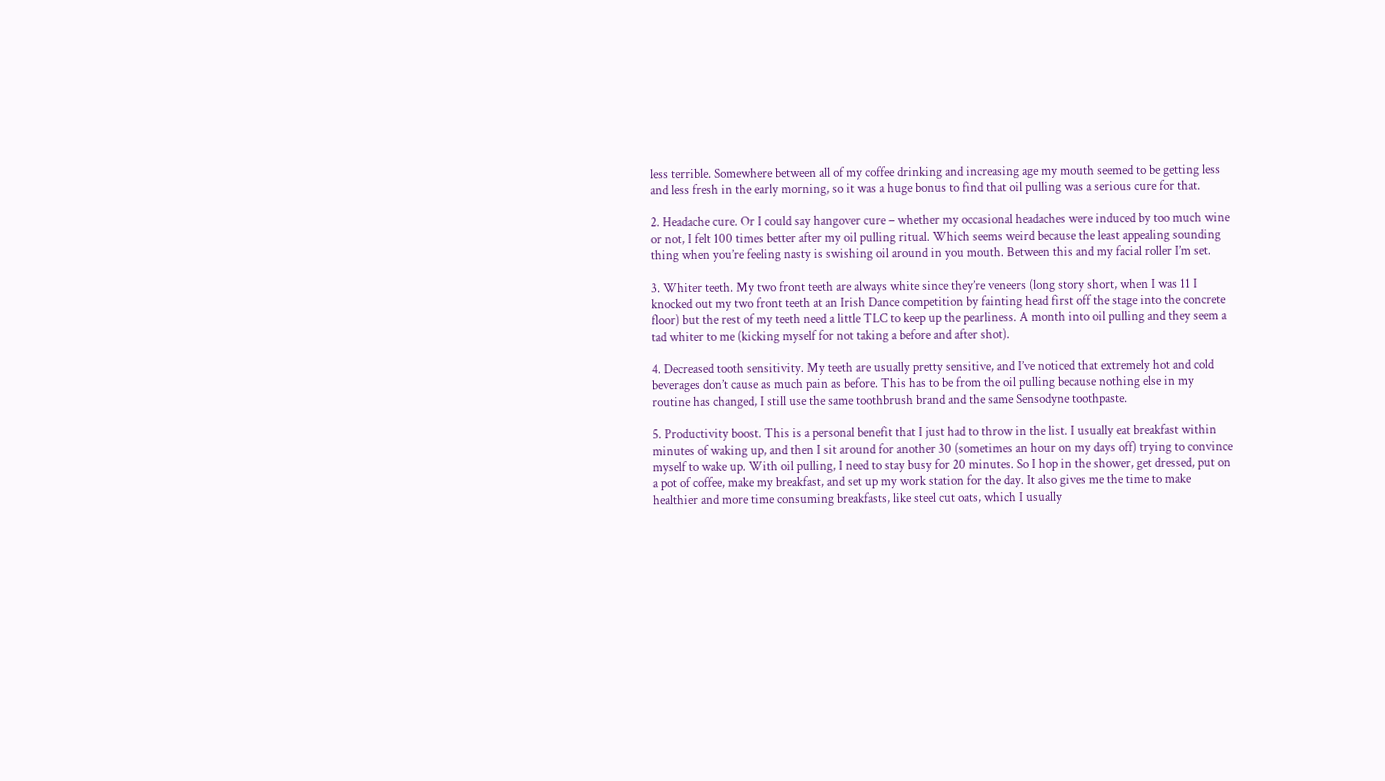less terrible. Somewhere between all of my coffee drinking and increasing age my mouth seemed to be getting less and less fresh in the early morning, so it was a huge bonus to find that oil pulling was a serious cure for that.

2. Headache cure. Or I could say hangover cure – whether my occasional headaches were induced by too much wine or not, I felt 100 times better after my oil pulling ritual. Which seems weird because the least appealing sounding thing when you’re feeling nasty is swishing oil around in you mouth. Between this and my facial roller I’m set.

3. Whiter teeth. My two front teeth are always white since they’re veneers (long story short, when I was 11 I knocked out my two front teeth at an Irish Dance competition by fainting head first off the stage into the concrete floor) but the rest of my teeth need a little TLC to keep up the pearliness. A month into oil pulling and they seem a tad whiter to me (kicking myself for not taking a before and after shot).

4. Decreased tooth sensitivity. My teeth are usually pretty sensitive, and I’ve noticed that extremely hot and cold beverages don’t cause as much pain as before. This has to be from the oil pulling because nothing else in my routine has changed, I still use the same toothbrush brand and the same Sensodyne toothpaste.

5. Productivity boost. This is a personal benefit that I just had to throw in the list. I usually eat breakfast within minutes of waking up, and then I sit around for another 30 (sometimes an hour on my days off) trying to convince myself to wake up. With oil pulling, I need to stay busy for 20 minutes. So I hop in the shower, get dressed, put on a pot of coffee, make my breakfast, and set up my work station for the day. It also gives me the time to make healthier and more time consuming breakfasts, like steel cut oats, which I usually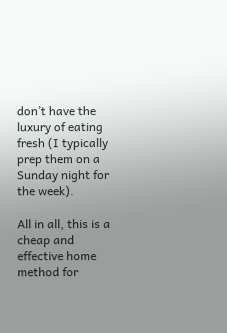don’t have the luxury of eating fresh (I typically prep them on a Sunday night for the week).

All in all, this is a cheap and effective home method for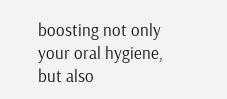boosting not only your oral hygiene, but also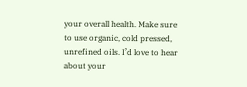your overall health. Make sure to use organic, cold pressed, unrefined oils. I’d love to hear about your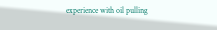experience with oil pulling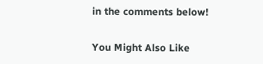in the comments below!


You Might Also Like